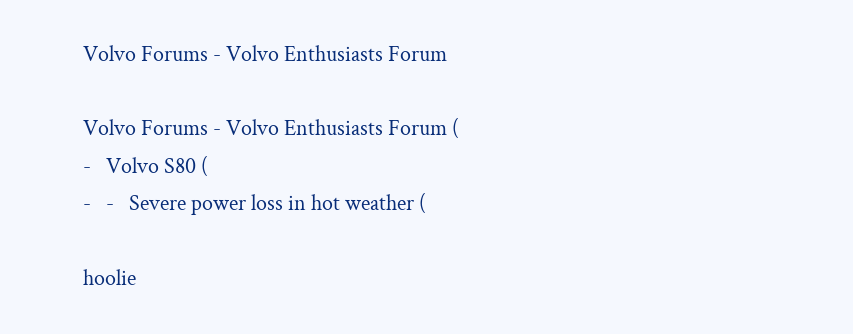Volvo Forums - Volvo Enthusiasts Forum

Volvo Forums - Volvo Enthusiasts Forum (
-   Volvo S80 (
-   -   Severe power loss in hot weather (

hoolie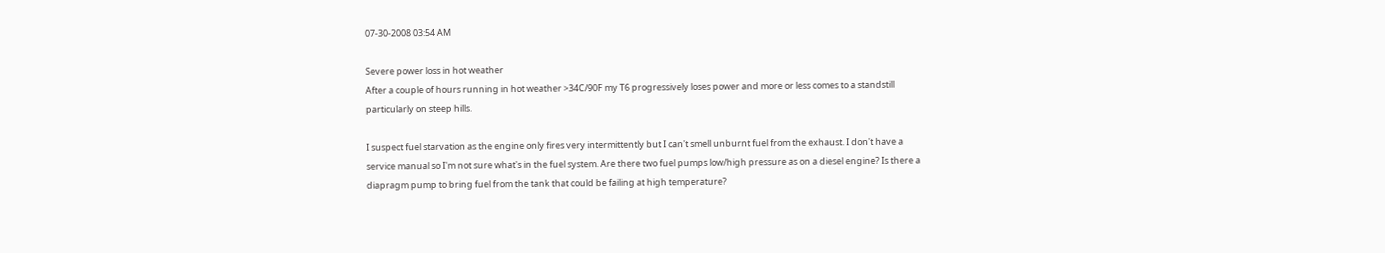07-30-2008 03:54 AM

Severe power loss in hot weather
After a couple of hours running in hot weather >34C/90F my T6 progressively loses power and more or less comes to a standstill particularly on steep hills.

I suspect fuel starvation as the engine only fires very intermittently but I can't smell unburnt fuel from the exhaust. I don't have a service manual so I'm not sure what's in the fuel system. Are there two fuel pumps low/high pressure as on a diesel engine? Is there a diapragm pump to bring fuel from the tank that could be failing at high temperature?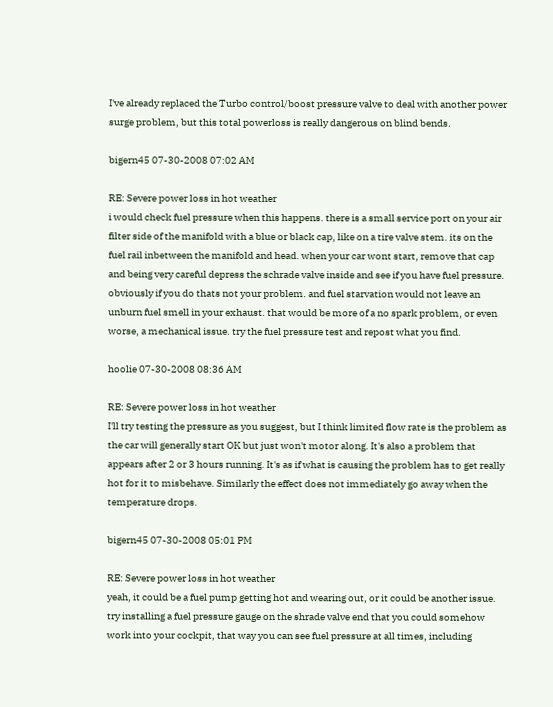I've already replaced the Turbo control/boost pressure valve to deal with another power surge problem, but this total powerloss is really dangerous on blind bends.

bigern45 07-30-2008 07:02 AM

RE: Severe power loss in hot weather
i would check fuel pressure when this happens. there is a small service port on your air filter side of the manifold with a blue or black cap, like on a tire valve stem. its on the fuel rail inbetween the manifold and head. when your car wont start, remove that cap and being very careful depress the schrade valve inside and see if you have fuel pressure. obviously if you do thats not your problem. and fuel starvation would not leave an unburn fuel smell in your exhaust. that would be more of a no spark problem, or even worse, a mechanical issue. try the fuel pressure test and repost what you find.

hoolie 07-30-2008 08:36 AM

RE: Severe power loss in hot weather
I'll try testing the pressure as you suggest, but I think limited flow rate is the problem as the car will generally start OK but just won't motor along. It's also a problem that appears after 2 or 3 hours running. It's as if what is causing the problem has to get really hot for it to misbehave. Similarly the effect does not immediately go away when the temperature drops.

bigern45 07-30-2008 05:01 PM

RE: Severe power loss in hot weather
yeah, it could be a fuel pump getting hot and wearing out, or it could be another issue. try installing a fuel pressure gauge on the shrade valve end that you could somehow work into your cockpit, that way you can see fuel pressure at all times, including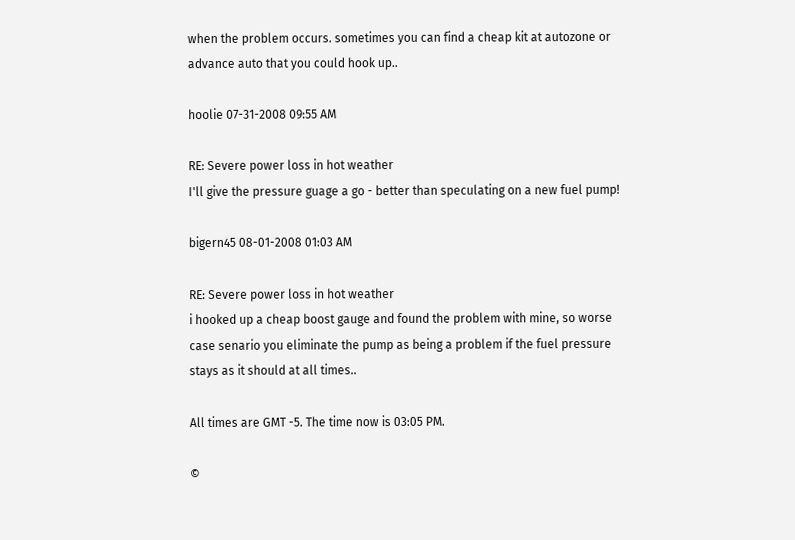when the problem occurs. sometimes you can find a cheap kit at autozone or advance auto that you could hook up..

hoolie 07-31-2008 09:55 AM

RE: Severe power loss in hot weather
I'll give the pressure guage a go - better than speculating on a new fuel pump!

bigern45 08-01-2008 01:03 AM

RE: Severe power loss in hot weather
i hooked up a cheap boost gauge and found the problem with mine, so worse case senario you eliminate the pump as being a problem if the fuel pressure stays as it should at all times..

All times are GMT -5. The time now is 03:05 PM.

©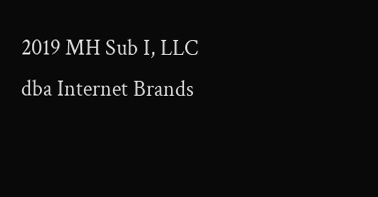2019 MH Sub I, LLC dba Internet Brands